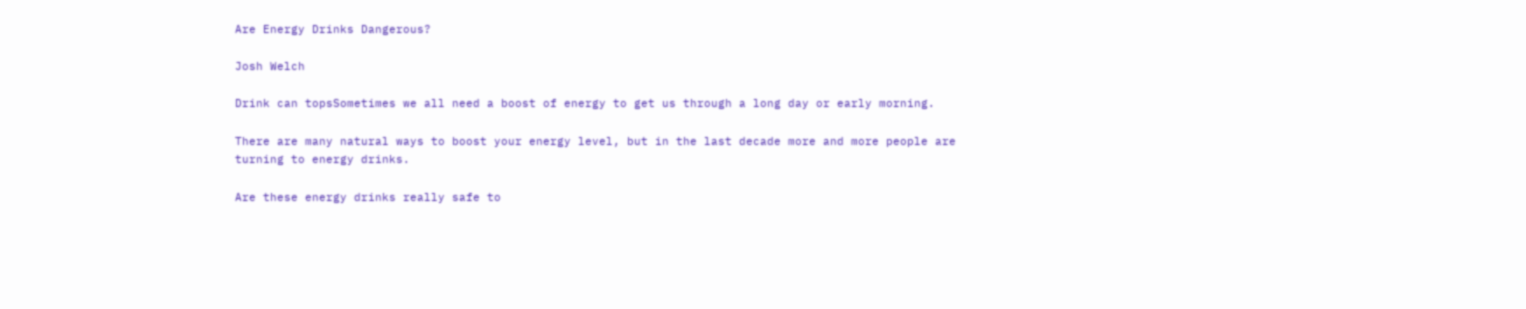Are Energy Drinks Dangerous?

Josh Welch

Drink can topsSometimes we all need a boost of energy to get us through a long day or early morning.

There are many natural ways to boost your energy level, but in the last decade more and more people are turning to energy drinks.

Are these energy drinks really safe to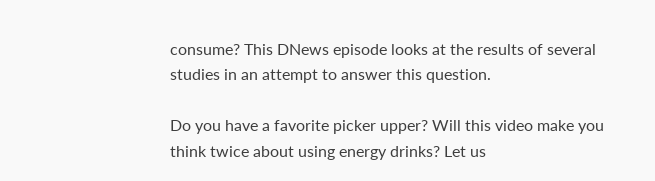consume? This DNews episode looks at the results of several studies in an attempt to answer this question.

Do you have a favorite picker upper? Will this video make you think twice about using energy drinks? Let us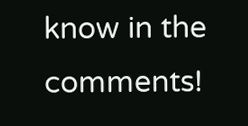know in the comments!